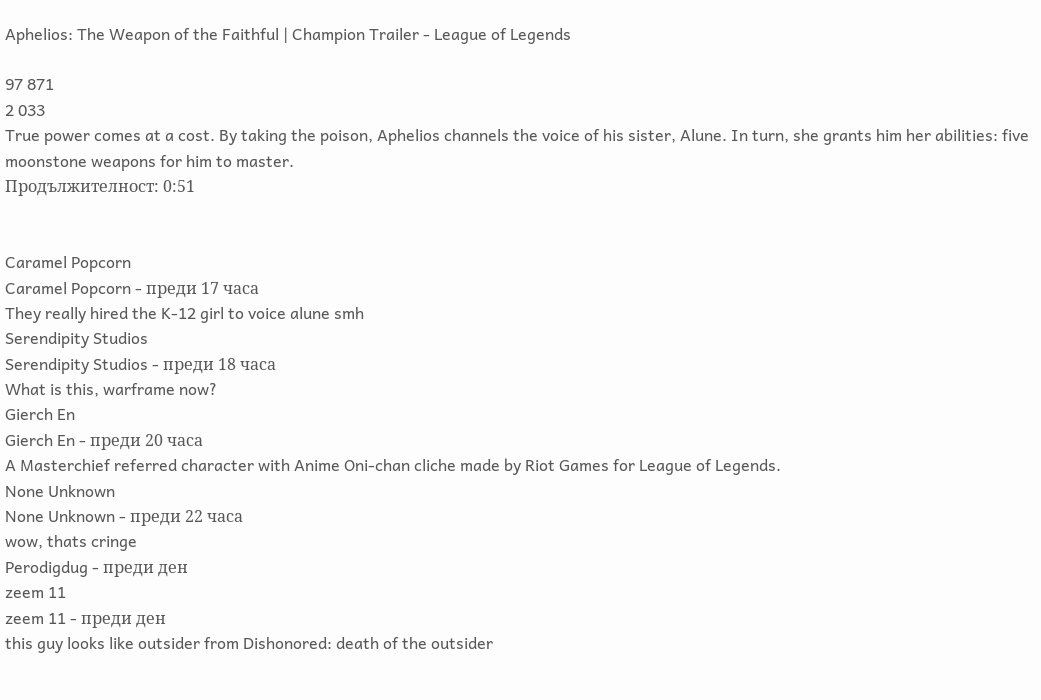Aphelios: The Weapon of the Faithful | Champion Trailer - League of Legends

97 871
2 033
True power comes at a cost. By taking the poison, Aphelios channels the voice of his sister, Alune. In turn, she grants him her abilities: five moonstone weapons for him to master.
Продължителност: 0:51


Caramel Popcorn
Caramel Popcorn - преди 17 часа
They really hired the K-12 girl to voice alune smh
Serendipity Studios
Serendipity Studios - преди 18 часа
What is this, warframe now?
Gierch En
Gierch En - преди 20 часа
A Masterchief referred character with Anime Oni-chan cliche made by Riot Games for League of Legends.
None Unknown
None Unknown - преди 22 часа
wow, thats cringe
Perodigdug - преди ден
zeem 11
zeem 11 - преди ден
this guy looks like outsider from Dishonored: death of the outsider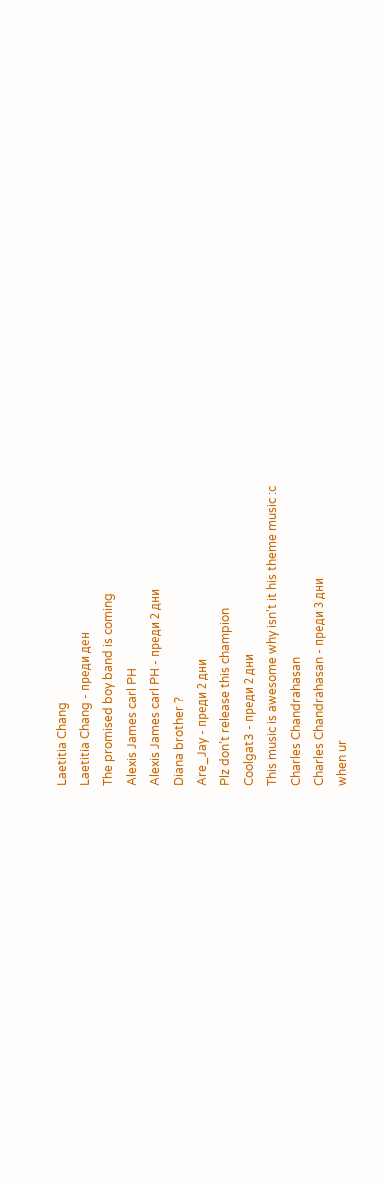Laetitia Chang
Laetitia Chang - преди ден
The promised boy band is coming
Alexis James carl PH
Alexis James carl PH - преди 2 дни
Diana brother ?
Are_Jay - преди 2 дни
Plz don’t release this champion
Coolgat3 - преди 2 дни
This music is awesome why isn't it his theme music :c
Charles Chandrahasan
Charles Chandrahasan - преди 3 дни
when ur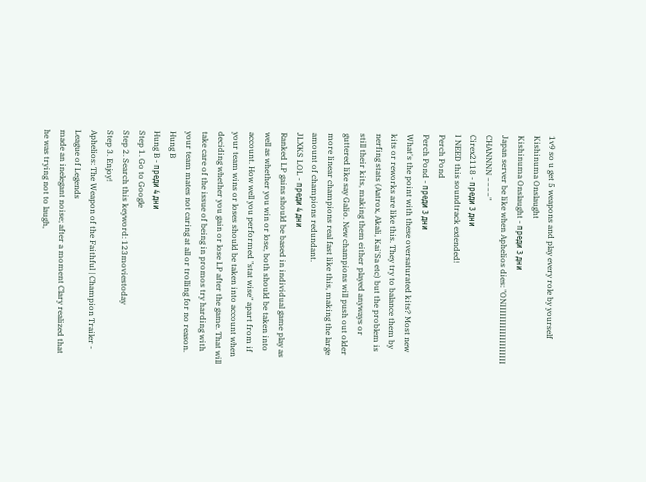1v9 so u get 5 weapons and play every role by yourself
Kishinuma Onslaught
Kishinuma Onslaught - преди 3 дни
Japan server be like when Aphelios dies: "ONIIIIIIIIIIIIIIIIIIII CHANNNN ~~~~"
Cirex2118 - преди 3 дни
I NEED this soundtrack extended!
Perch Pond
Perch Pond - преди 3 дни
What's the point with these oversaturated kits? Most new kits or reworks are like this. They try to balance them by nerfing stats (Aatrox, Akali, Kai'Sa etc) but the problem is still their kits, making them either played anyways or guttered like say Galio. New champions will push out older more linear champions real fast like this, making the large amount of champions redundant.
JLXKS LOL - преди 4 дни
Ranked LP gains should be based in individual game play as well as whether you win or lose, both should be taken into account. How well you performed "stat wise" apart from if your team wins or loses should be taken into account when deciding whether you gain or lose LP after the game. That will take care of the issue of being in promos try harding with your team mates not caring at all or trolling for no reason.
Hung B
Hung B - преди 4 дни
Step 1. Go to Google
Step 2. Search this keyword: 123moviestoday
Step 3. Enjoy!
Aphelios: The Weapon of the Faithful | Champion Trailer - League of Legends
made an inelegant noise; after a moment Clary realized that he was trying not to laugh,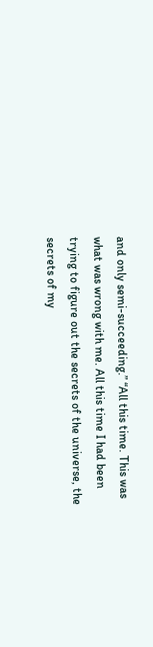and only semi-succeeding.” “All this time. This was what was wrong with me. All this time I had been trying to figure out the secrets of the universe, the secrets of my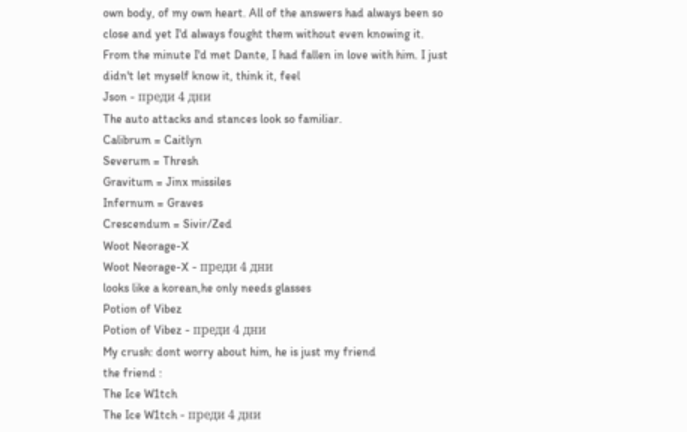own body, of my own heart. All of the answers had always been so close and yet I'd always fought them without even knowing it. From the minute I'd met Dante, I had fallen in love with him. I just didn't let myself know it, think it, feel
Json - преди 4 дни
The auto attacks and stances look so familiar.
Calibrum = Caitlyn
Severum = Thresh
Gravitum = Jinx missiles
Infernum = Graves
Crescendum = Sivir/Zed
Woot Neorage-X
Woot Neorage-X - преди 4 дни
looks like a korean,he only needs glasses
Potion of Vibez
Potion of Vibez - преди 4 дни
My crush: dont worry about him, he is just my friend
the friend :
The Ice W1tch
The Ice W1tch - преди 4 дни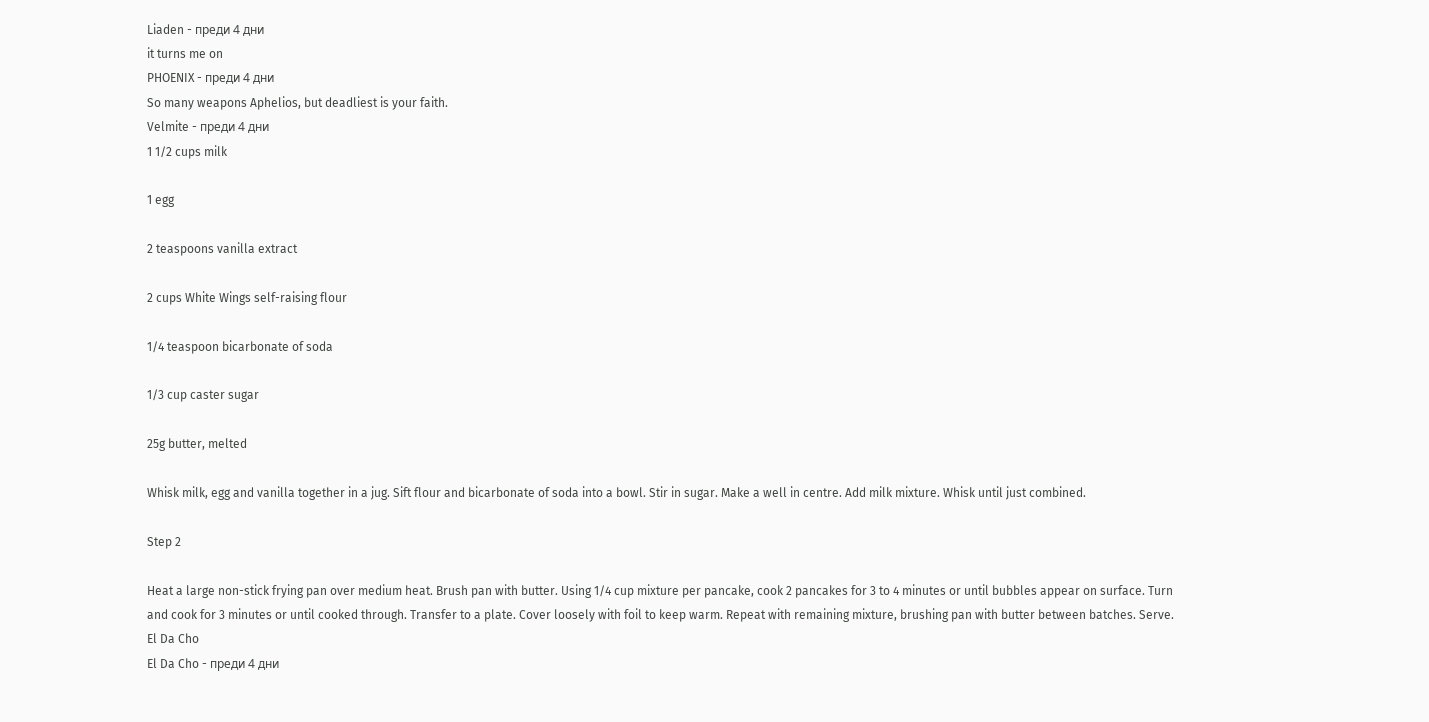Liaden - преди 4 дни
it turns me on
PHOENIX - преди 4 дни
So many weapons Aphelios, but deadliest is your faith.
Velmite - преди 4 дни
1 1/2 cups milk

1 egg

2 teaspoons vanilla extract

2 cups White Wings self-raising flour

1/4 teaspoon bicarbonate of soda

1/3 cup caster sugar

25g butter, melted

Whisk milk, egg and vanilla together in a jug. Sift flour and bicarbonate of soda into a bowl. Stir in sugar. Make a well in centre. Add milk mixture. Whisk until just combined.

Step 2

Heat a large non-stick frying pan over medium heat. Brush pan with butter. Using 1/4 cup mixture per pancake, cook 2 pancakes for 3 to 4 minutes or until bubbles appear on surface. Turn and cook for 3 minutes or until cooked through. Transfer to a plate. Cover loosely with foil to keep warm. Repeat with remaining mixture, brushing pan with butter between batches. Serve.
El Da Cho
El Da Cho - преди 4 дни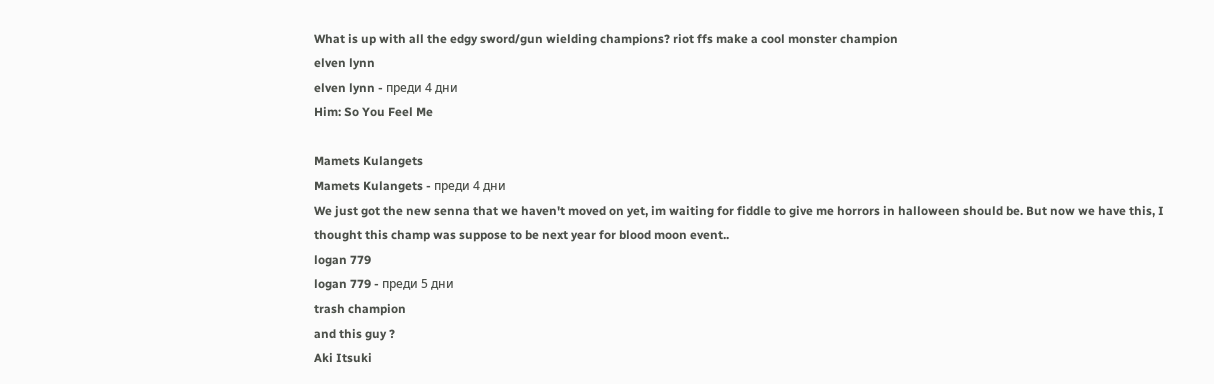What is up with all the edgy sword/gun wielding champions? riot ffs make a cool monster champion
elven lynn
elven lynn - преди 4 дни
Him: So You Feel Me

Mamets Kulangets
Mamets Kulangets - преди 4 дни
We just got the new senna that we haven't moved on yet, im waiting for fiddle to give me horrors in halloween should be. But now we have this, I thought this champ was suppose to be next year for blood moon event..
logan 779
logan 779 - преди 5 дни
trash champion
and this guy ?
Aki Itsuki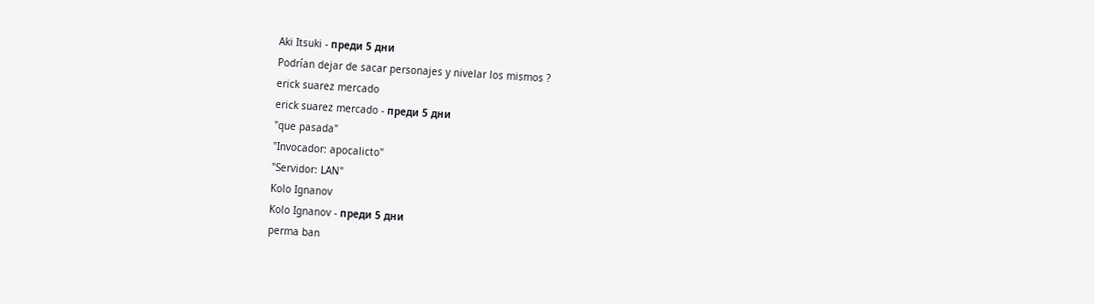Aki Itsuki - преди 5 дни
Podrían dejar de sacar personajes y nivelar los mismos ?
erick suarez mercado
erick suarez mercado - преди 5 дни
"que pasada"
"Invocador: apocalicto"
"Servidor: LAN"
Kolo Ignanov
Kolo Ignanov - преди 5 дни
perma ban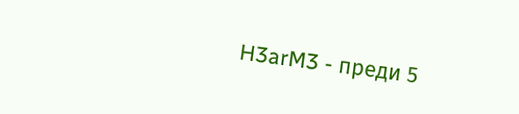H3arM3 - преди 5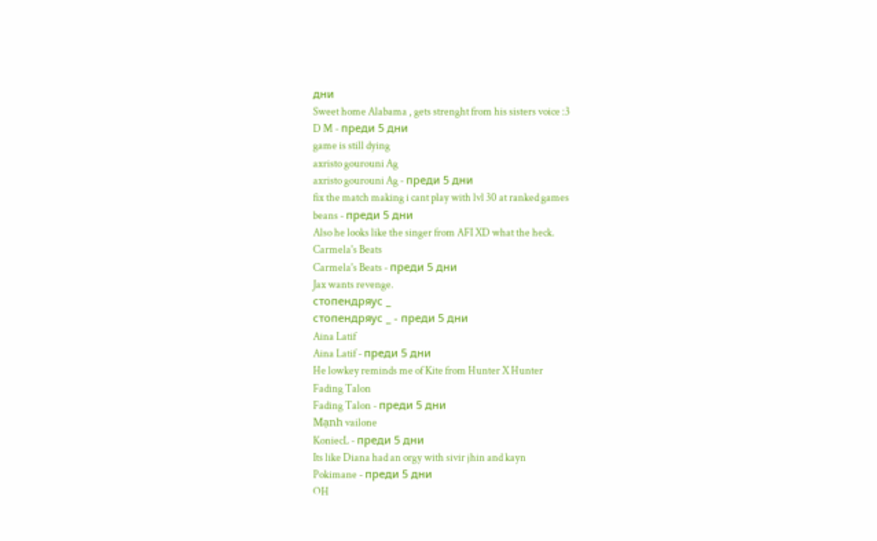дни
Sweet home Alabama , gets strenght from his sisters voice :3
D M - преди 5 дни
game is still dying
axristo gourouni Ag
axristo gourouni Ag - преди 5 дни
fix the match making i cant play with lvl 30 at ranked games
beans - преди 5 дни
Also he looks like the singer from AFI XD what the heck.
Carmela's Beats
Carmela's Beats - преди 5 дни
Jax wants revenge.
стопендряус _
стопендряус _ - преди 5 дни
Aina Latif
Aina Latif - преди 5 дни
He lowkey reminds me of Kite from Hunter X Hunter
Fading Talon
Fading Talon - преди 5 дни
Mạnh vailone
KoniecL - преди 5 дни
Its like Diana had an orgy with sivir jhin and kayn
Pokimane - преди 5 дни
OH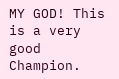MY GOD! This is a very good Champion.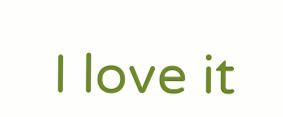I love it